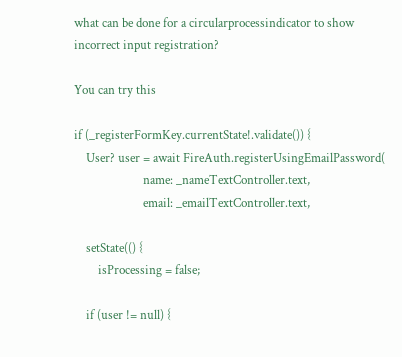what can be done for a circularprocessindicator to show incorrect input registration?

You can try this

if (_registerFormKey.currentState!.validate()) {
    User? user = await FireAuth.registerUsingEmailPassword(
                       name: _nameTextController.text,
                       email: _emailTextController.text,

    setState(() {
        isProcessing = false;

    if (user != null) {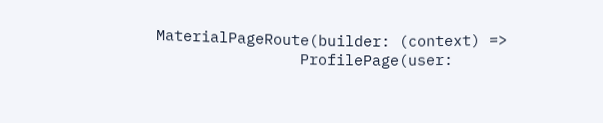MaterialPageRoute(builder: (context) =>
                ProfilePage(user: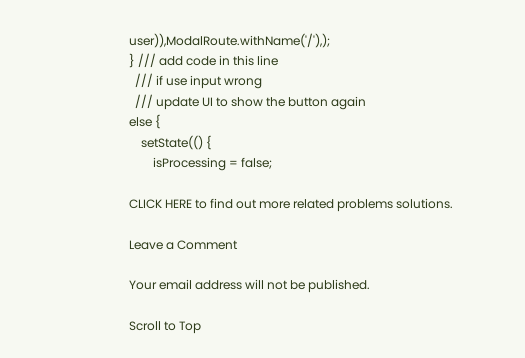user)),ModalRoute.withName('/'),);
} /// add code in this line
  /// if use input wrong
  /// update UI to show the button again
else {
    setState(() {
        isProcessing = false;

CLICK HERE to find out more related problems solutions.

Leave a Comment

Your email address will not be published.

Scroll to Top